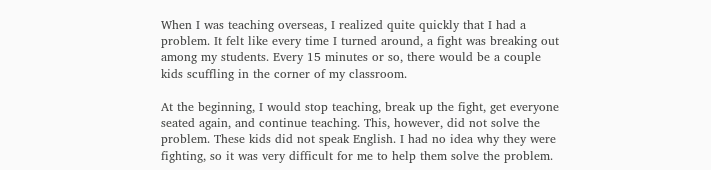When I was teaching overseas, I realized quite quickly that I had a problem. It felt like every time I turned around, a fight was breaking out among my students. Every 15 minutes or so, there would be a couple kids scuffling in the corner of my classroom.

At the beginning, I would stop teaching, break up the fight, get everyone seated again, and continue teaching. This, however, did not solve the problem. These kids did not speak English. I had no idea why they were fighting, so it was very difficult for me to help them solve the problem.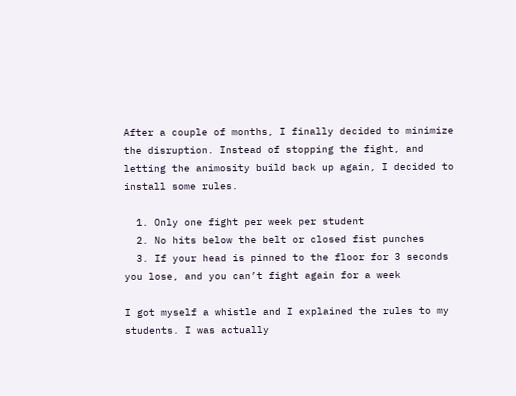After a couple of months, I finally decided to minimize the disruption. Instead of stopping the fight, and letting the animosity build back up again, I decided to install some rules.

  1. Only one fight per week per student
  2. No hits below the belt or closed fist punches
  3. If your head is pinned to the floor for 3 seconds you lose, and you can’t fight again for a week

I got myself a whistle and I explained the rules to my students. I was actually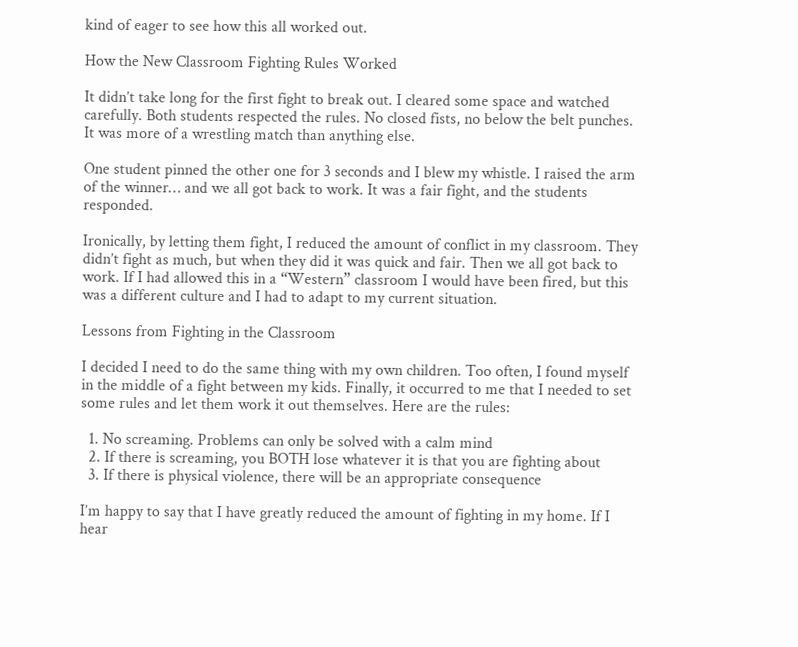kind of eager to see how this all worked out.

How the New Classroom Fighting Rules Worked

It didn’t take long for the first fight to break out. I cleared some space and watched carefully. Both students respected the rules. No closed fists, no below the belt punches. It was more of a wrestling match than anything else.

One student pinned the other one for 3 seconds and I blew my whistle. I raised the arm of the winner… and we all got back to work. It was a fair fight, and the students responded.

Ironically, by letting them fight, I reduced the amount of conflict in my classroom. They didn’t fight as much, but when they did it was quick and fair. Then we all got back to work. If I had allowed this in a “Western” classroom I would have been fired, but this was a different culture and I had to adapt to my current situation.

Lessons from Fighting in the Classroom

I decided I need to do the same thing with my own children. Too often, I found myself in the middle of a fight between my kids. Finally, it occurred to me that I needed to set some rules and let them work it out themselves. Here are the rules:

  1. No screaming. Problems can only be solved with a calm mind
  2. If there is screaming, you BOTH lose whatever it is that you are fighting about
  3. If there is physical violence, there will be an appropriate consequence

I’m happy to say that I have greatly reduced the amount of fighting in my home. If I hear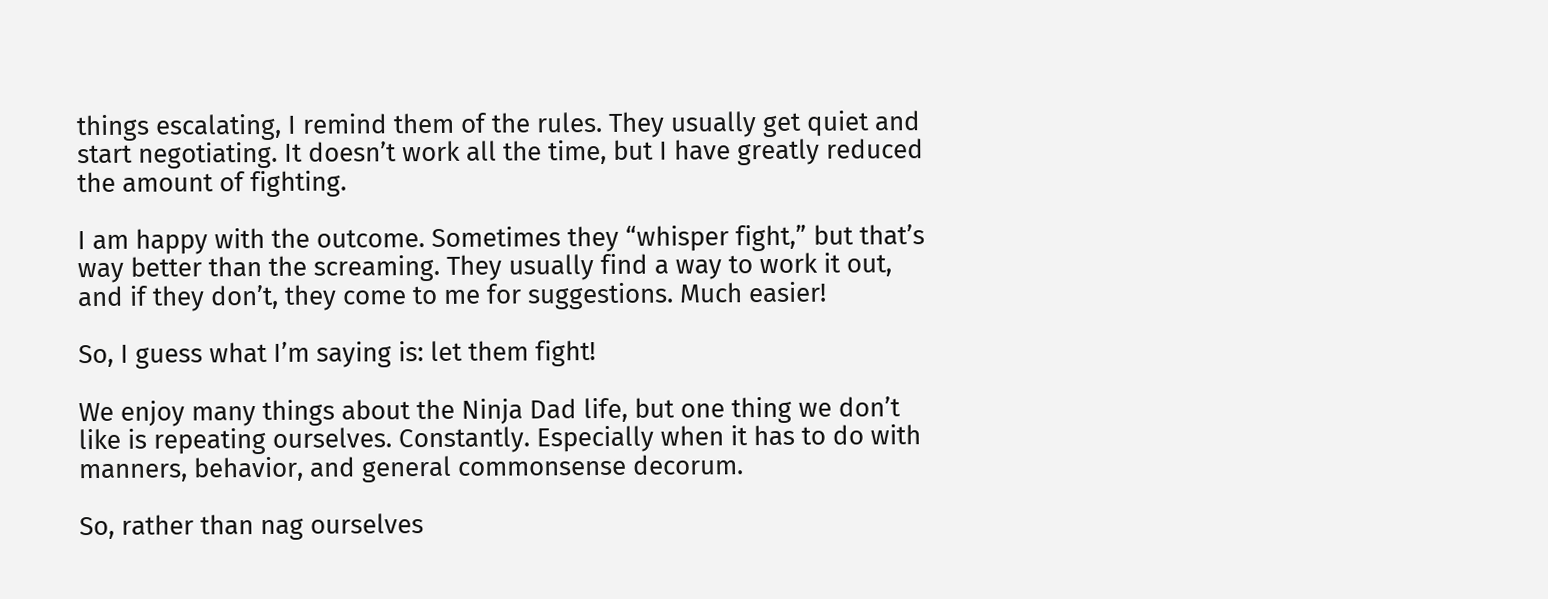things escalating, I remind them of the rules. They usually get quiet and start negotiating. It doesn’t work all the time, but I have greatly reduced the amount of fighting.

I am happy with the outcome. Sometimes they “whisper fight,” but that’s way better than the screaming. They usually find a way to work it out, and if they don’t, they come to me for suggestions. Much easier!

So, I guess what I’m saying is: let them fight!

We enjoy many things about the Ninja Dad life, but one thing we don’t like is repeating ourselves. Constantly. Especially when it has to do with manners, behavior, and general commonsense decorum.

So, rather than nag ourselves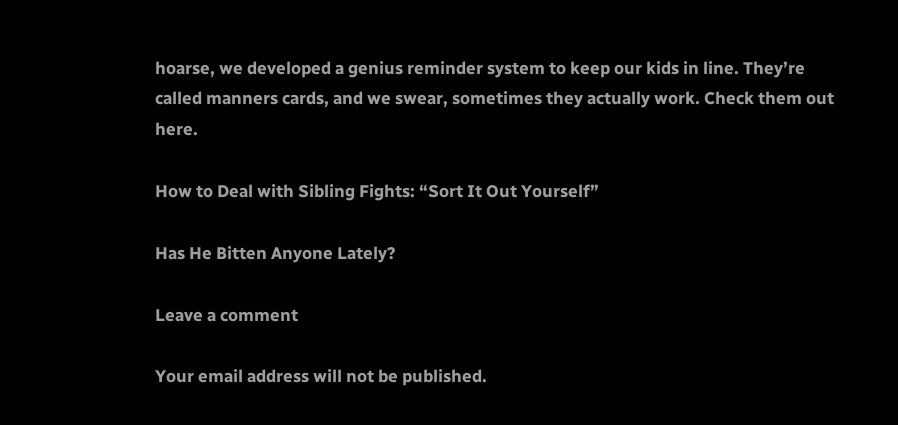hoarse, we developed a genius reminder system to keep our kids in line. They’re called manners cards, and we swear, sometimes they actually work. Check them out here.

How to Deal with Sibling Fights: “Sort It Out Yourself”

Has He Bitten Anyone Lately?

Leave a comment

Your email address will not be published.